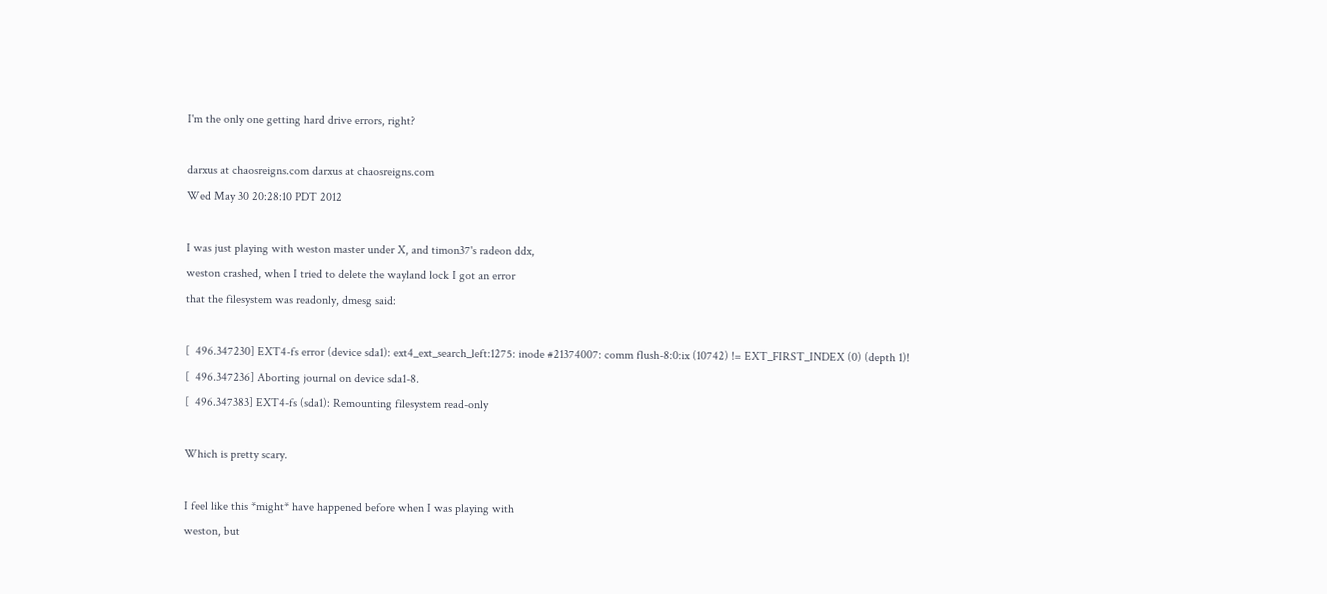I'm the only one getting hard drive errors, right?

darxus at chaosreigns.com darxus at chaosreigns.com
Wed May 30 20:28:10 PDT 2012

I was just playing with weston master under X, and timon37's radeon ddx,
weston crashed, when I tried to delete the wayland lock I got an error
that the filesystem was readonly, dmesg said:

[  496.347230] EXT4-fs error (device sda1): ext4_ext_search_left:1275: inode #21374007: comm flush-8:0:ix (10742) != EXT_FIRST_INDEX (0) (depth 1)!
[  496.347236] Aborting journal on device sda1-8.
[  496.347383] EXT4-fs (sda1): Remounting filesystem read-only

Which is pretty scary.

I feel like this *might* have happened before when I was playing with
weston, but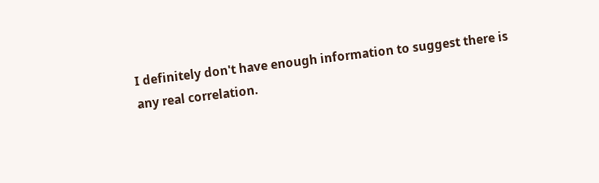I definitely don't have enough information to suggest there is
any real correlation.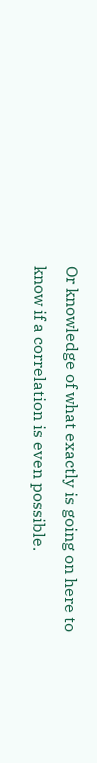Or knowledge of what exactly is going on here to
know if a correlation is even possible.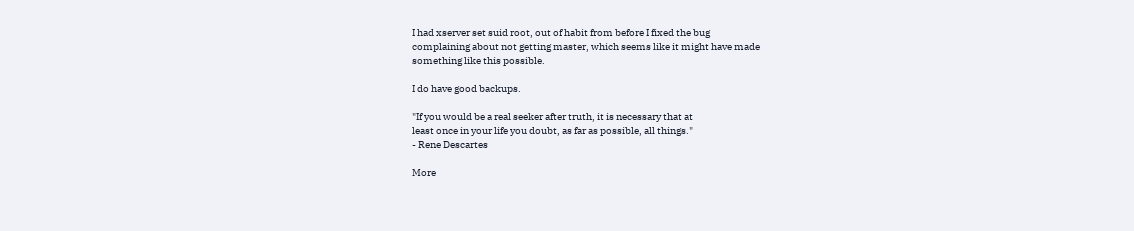I had xserver set suid root, out of habit from before I fixed the bug
complaining about not getting master, which seems like it might have made
something like this possible.

I do have good backups.

"If you would be a real seeker after truth, it is necessary that at
least once in your life you doubt, as far as possible, all things."
- Rene Descartes

More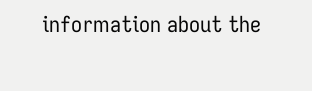information about the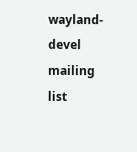wayland-devel mailing list